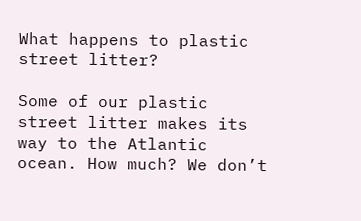What happens to plastic street litter?

Some of our plastic street litter makes its way to the Atlantic ocean. How much? We don’t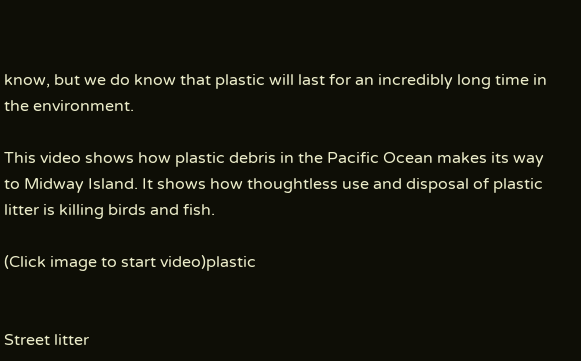know, but we do know that plastic will last for an incredibly long time in the environment.

This video shows how plastic debris in the Pacific Ocean makes its way to Midway Island. It shows how thoughtless use and disposal of plastic litter is killing birds and fish.

(Click image to start video)plastic


Street litter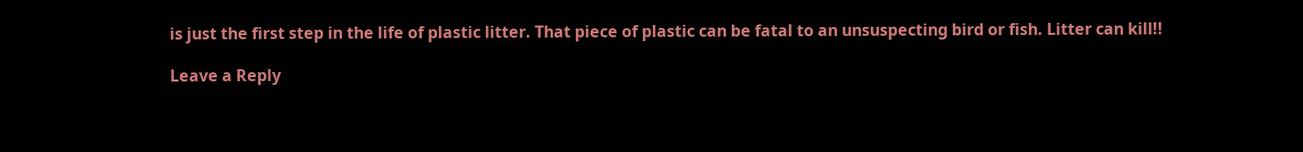is just the first step in the life of plastic litter. That piece of plastic can be fatal to an unsuspecting bird or fish. Litter can kill!!

Leave a Reply